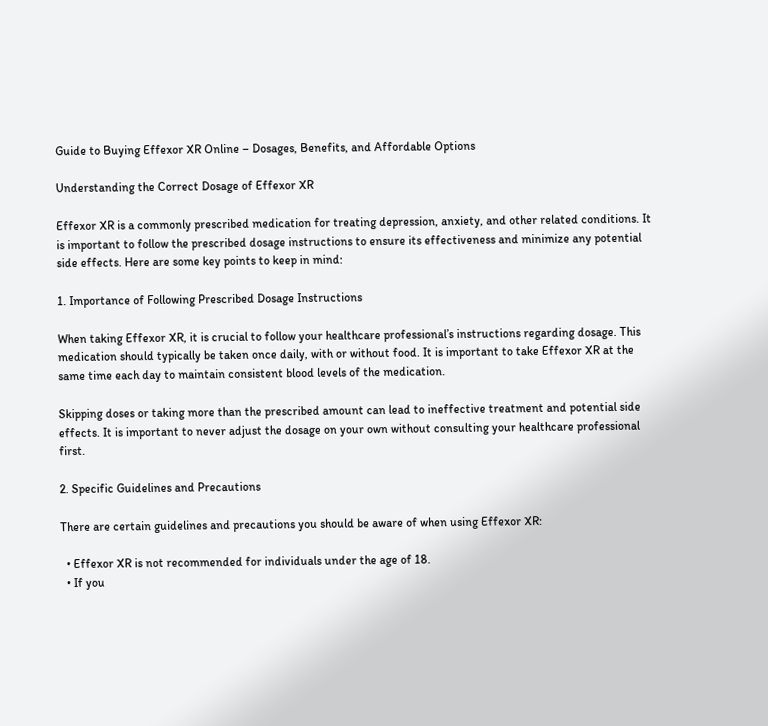Guide to Buying Effexor XR Online – Dosages, Benefits, and Affordable Options

Understanding the Correct Dosage of Effexor XR

Effexor XR is a commonly prescribed medication for treating depression, anxiety, and other related conditions. It is important to follow the prescribed dosage instructions to ensure its effectiveness and minimize any potential side effects. Here are some key points to keep in mind:

1. Importance of Following Prescribed Dosage Instructions

When taking Effexor XR, it is crucial to follow your healthcare professional’s instructions regarding dosage. This medication should typically be taken once daily, with or without food. It is important to take Effexor XR at the same time each day to maintain consistent blood levels of the medication.

Skipping doses or taking more than the prescribed amount can lead to ineffective treatment and potential side effects. It is important to never adjust the dosage on your own without consulting your healthcare professional first.

2. Specific Guidelines and Precautions

There are certain guidelines and precautions you should be aware of when using Effexor XR:

  • Effexor XR is not recommended for individuals under the age of 18.
  • If you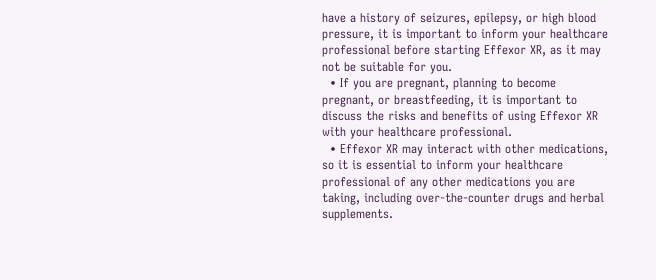have a history of seizures, epilepsy, or high blood pressure, it is important to inform your healthcare professional before starting Effexor XR, as it may not be suitable for you.
  • If you are pregnant, planning to become pregnant, or breastfeeding, it is important to discuss the risks and benefits of using Effexor XR with your healthcare professional.
  • Effexor XR may interact with other medications, so it is essential to inform your healthcare professional of any other medications you are taking, including over-the-counter drugs and herbal supplements.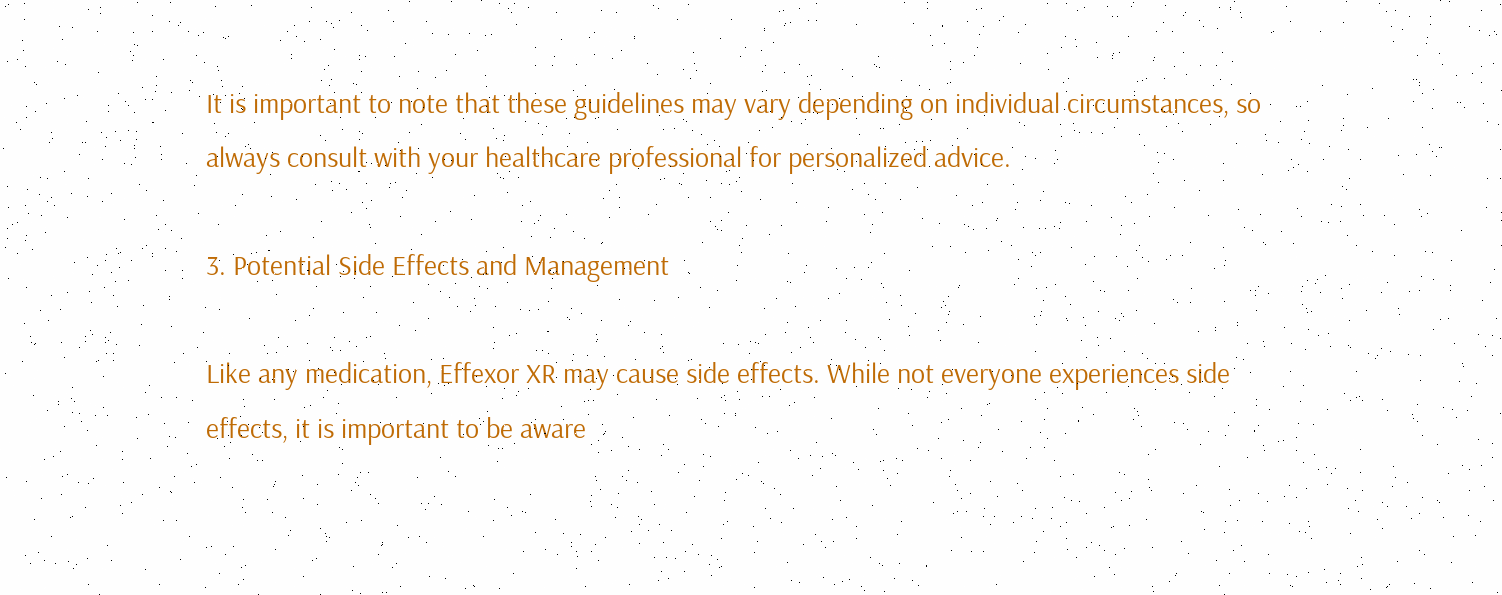It is important to note that these guidelines may vary depending on individual circumstances, so always consult with your healthcare professional for personalized advice.

3. Potential Side Effects and Management

Like any medication, Effexor XR may cause side effects. While not everyone experiences side effects, it is important to be aware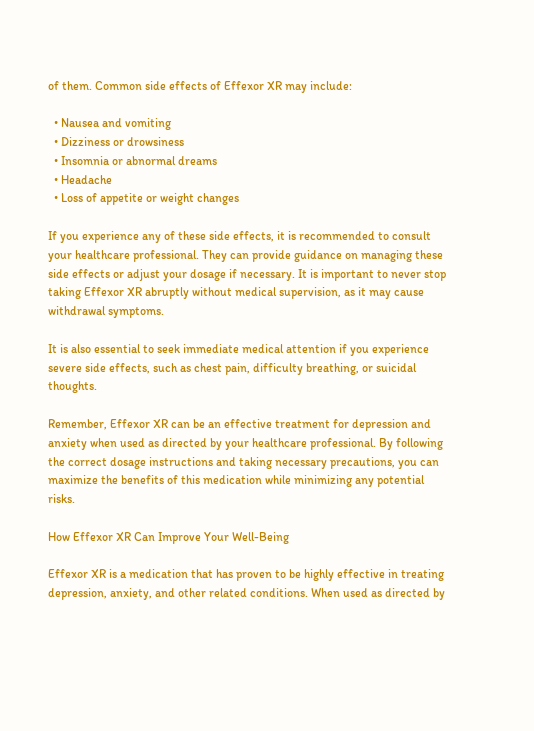of them. Common side effects of Effexor XR may include:

  • Nausea and vomiting
  • Dizziness or drowsiness
  • Insomnia or abnormal dreams
  • Headache
  • Loss of appetite or weight changes

If you experience any of these side effects, it is recommended to consult your healthcare professional. They can provide guidance on managing these side effects or adjust your dosage if necessary. It is important to never stop taking Effexor XR abruptly without medical supervision, as it may cause withdrawal symptoms.

It is also essential to seek immediate medical attention if you experience severe side effects, such as chest pain, difficulty breathing, or suicidal thoughts.

Remember, Effexor XR can be an effective treatment for depression and anxiety when used as directed by your healthcare professional. By following the correct dosage instructions and taking necessary precautions, you can maximize the benefits of this medication while minimizing any potential risks.

How Effexor XR Can Improve Your Well-Being

Effexor XR is a medication that has proven to be highly effective in treating depression, anxiety, and other related conditions. When used as directed by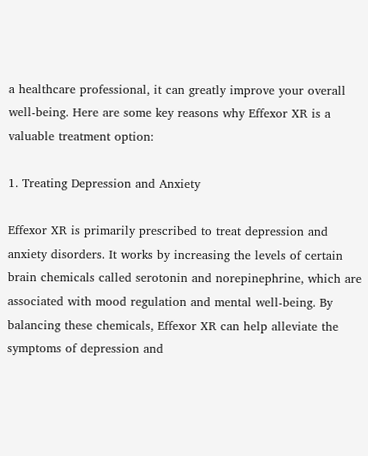a healthcare professional, it can greatly improve your overall well-being. Here are some key reasons why Effexor XR is a valuable treatment option:

1. Treating Depression and Anxiety

Effexor XR is primarily prescribed to treat depression and anxiety disorders. It works by increasing the levels of certain brain chemicals called serotonin and norepinephrine, which are associated with mood regulation and mental well-being. By balancing these chemicals, Effexor XR can help alleviate the symptoms of depression and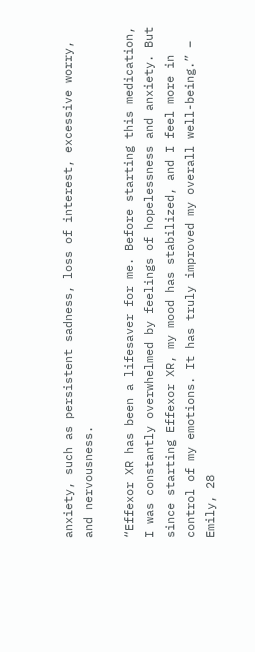anxiety, such as persistent sadness, loss of interest, excessive worry, and nervousness.

“Effexor XR has been a lifesaver for me. Before starting this medication, I was constantly overwhelmed by feelings of hopelessness and anxiety. But since starting Effexor XR, my mood has stabilized, and I feel more in control of my emotions. It has truly improved my overall well-being.” – Emily, 28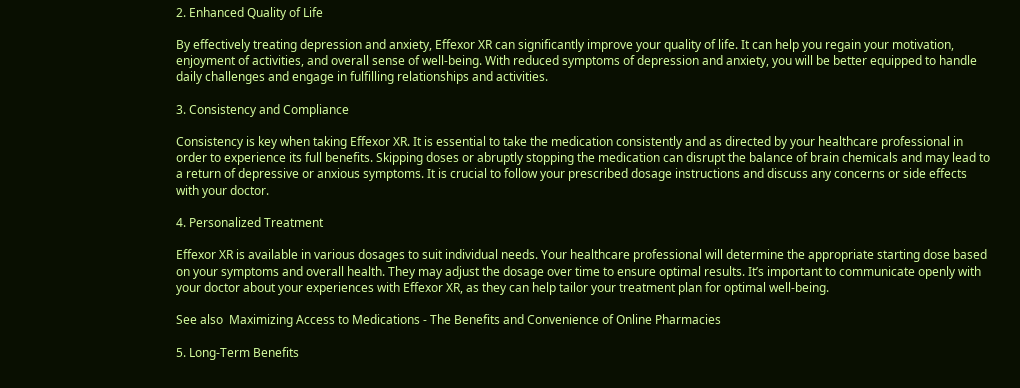2. Enhanced Quality of Life

By effectively treating depression and anxiety, Effexor XR can significantly improve your quality of life. It can help you regain your motivation, enjoyment of activities, and overall sense of well-being. With reduced symptoms of depression and anxiety, you will be better equipped to handle daily challenges and engage in fulfilling relationships and activities.

3. Consistency and Compliance

Consistency is key when taking Effexor XR. It is essential to take the medication consistently and as directed by your healthcare professional in order to experience its full benefits. Skipping doses or abruptly stopping the medication can disrupt the balance of brain chemicals and may lead to a return of depressive or anxious symptoms. It is crucial to follow your prescribed dosage instructions and discuss any concerns or side effects with your doctor.

4. Personalized Treatment

Effexor XR is available in various dosages to suit individual needs. Your healthcare professional will determine the appropriate starting dose based on your symptoms and overall health. They may adjust the dosage over time to ensure optimal results. It’s important to communicate openly with your doctor about your experiences with Effexor XR, as they can help tailor your treatment plan for optimal well-being.

See also  Maximizing Access to Medications - The Benefits and Convenience of Online Pharmacies

5. Long-Term Benefits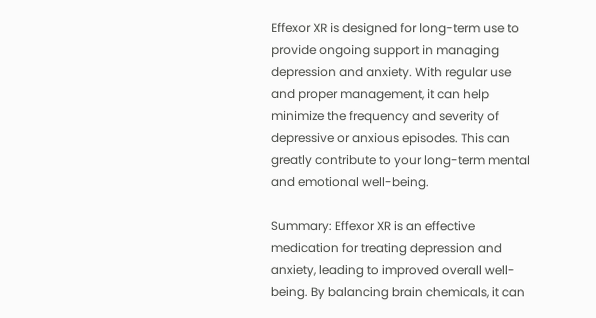Effexor XR is designed for long-term use to provide ongoing support in managing depression and anxiety. With regular use and proper management, it can help minimize the frequency and severity of depressive or anxious episodes. This can greatly contribute to your long-term mental and emotional well-being.

Summary: Effexor XR is an effective medication for treating depression and anxiety, leading to improved overall well-being. By balancing brain chemicals, it can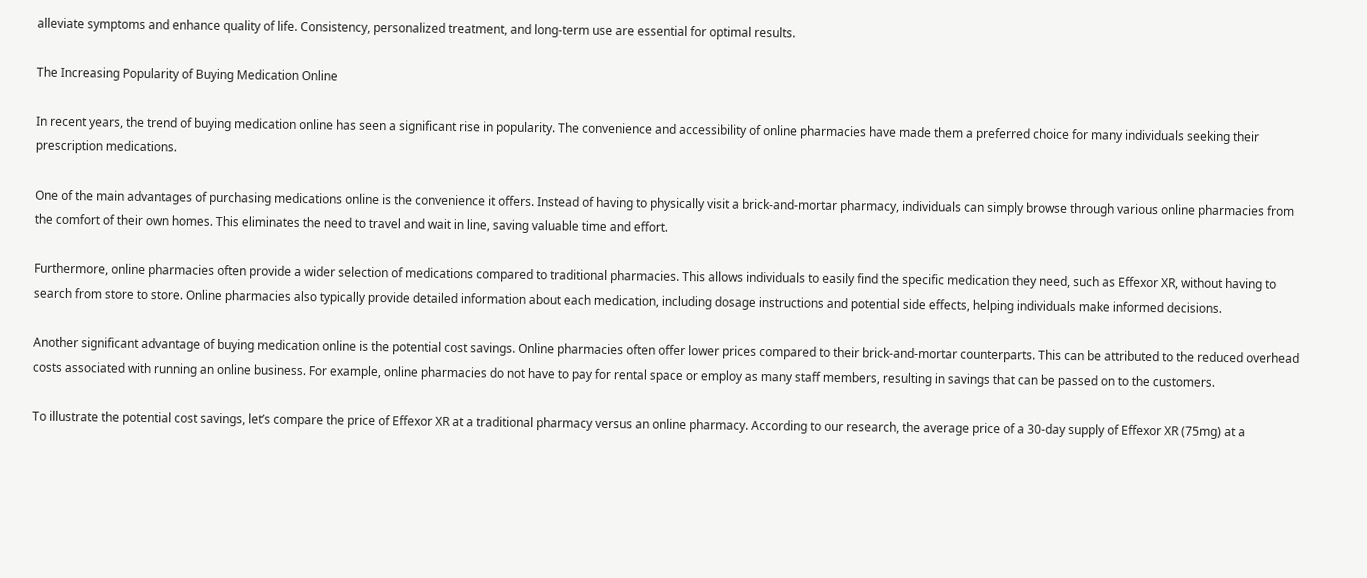alleviate symptoms and enhance quality of life. Consistency, personalized treatment, and long-term use are essential for optimal results.

The Increasing Popularity of Buying Medication Online

In recent years, the trend of buying medication online has seen a significant rise in popularity. The convenience and accessibility of online pharmacies have made them a preferred choice for many individuals seeking their prescription medications.

One of the main advantages of purchasing medications online is the convenience it offers. Instead of having to physically visit a brick-and-mortar pharmacy, individuals can simply browse through various online pharmacies from the comfort of their own homes. This eliminates the need to travel and wait in line, saving valuable time and effort.

Furthermore, online pharmacies often provide a wider selection of medications compared to traditional pharmacies. This allows individuals to easily find the specific medication they need, such as Effexor XR, without having to search from store to store. Online pharmacies also typically provide detailed information about each medication, including dosage instructions and potential side effects, helping individuals make informed decisions.

Another significant advantage of buying medication online is the potential cost savings. Online pharmacies often offer lower prices compared to their brick-and-mortar counterparts. This can be attributed to the reduced overhead costs associated with running an online business. For example, online pharmacies do not have to pay for rental space or employ as many staff members, resulting in savings that can be passed on to the customers.

To illustrate the potential cost savings, let’s compare the price of Effexor XR at a traditional pharmacy versus an online pharmacy. According to our research, the average price of a 30-day supply of Effexor XR (75mg) at a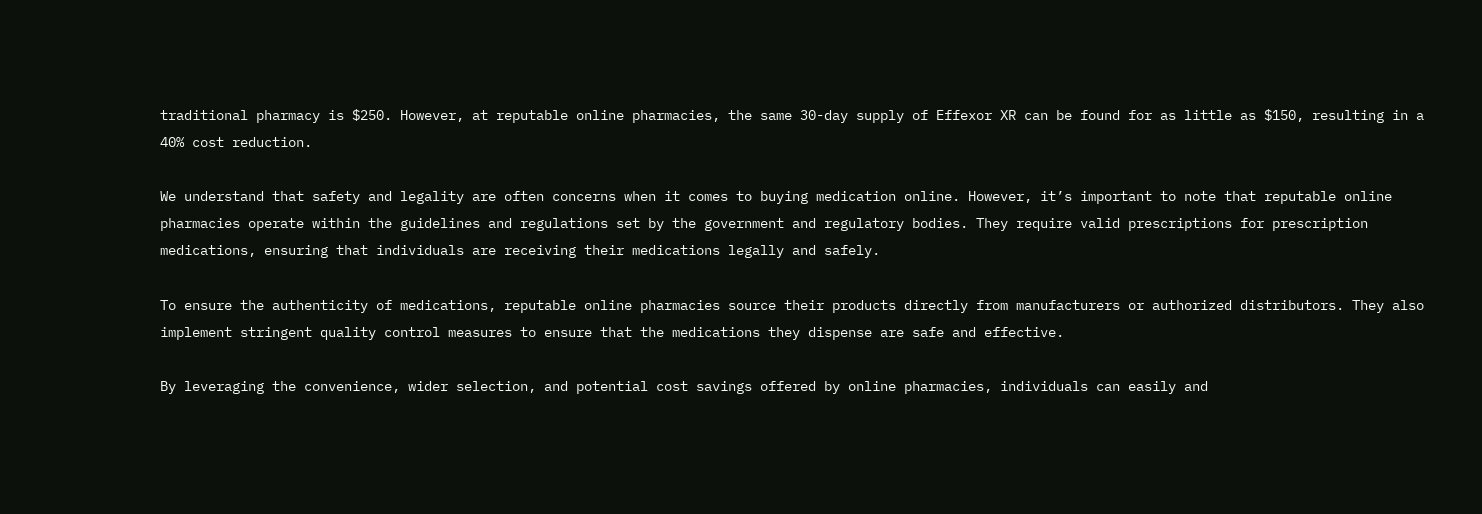traditional pharmacy is $250. However, at reputable online pharmacies, the same 30-day supply of Effexor XR can be found for as little as $150, resulting in a 40% cost reduction.

We understand that safety and legality are often concerns when it comes to buying medication online. However, it’s important to note that reputable online pharmacies operate within the guidelines and regulations set by the government and regulatory bodies. They require valid prescriptions for prescription medications, ensuring that individuals are receiving their medications legally and safely.

To ensure the authenticity of medications, reputable online pharmacies source their products directly from manufacturers or authorized distributors. They also implement stringent quality control measures to ensure that the medications they dispense are safe and effective.

By leveraging the convenience, wider selection, and potential cost savings offered by online pharmacies, individuals can easily and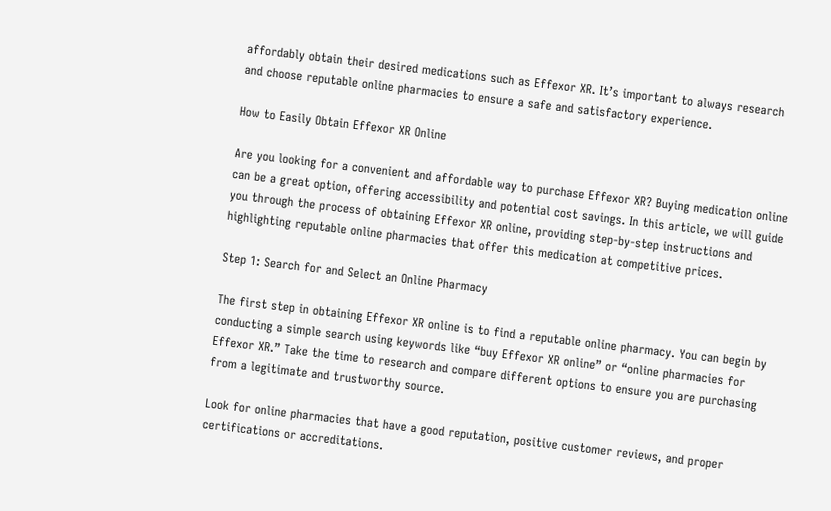affordably obtain their desired medications such as Effexor XR. It’s important to always research and choose reputable online pharmacies to ensure a safe and satisfactory experience.

How to Easily Obtain Effexor XR Online

Are you looking for a convenient and affordable way to purchase Effexor XR? Buying medication online can be a great option, offering accessibility and potential cost savings. In this article, we will guide you through the process of obtaining Effexor XR online, providing step-by-step instructions and highlighting reputable online pharmacies that offer this medication at competitive prices.

Step 1: Search for and Select an Online Pharmacy

The first step in obtaining Effexor XR online is to find a reputable online pharmacy. You can begin by conducting a simple search using keywords like “buy Effexor XR online” or “online pharmacies for Effexor XR.” Take the time to research and compare different options to ensure you are purchasing from a legitimate and trustworthy source.

Look for online pharmacies that have a good reputation, positive customer reviews, and proper certifications or accreditations.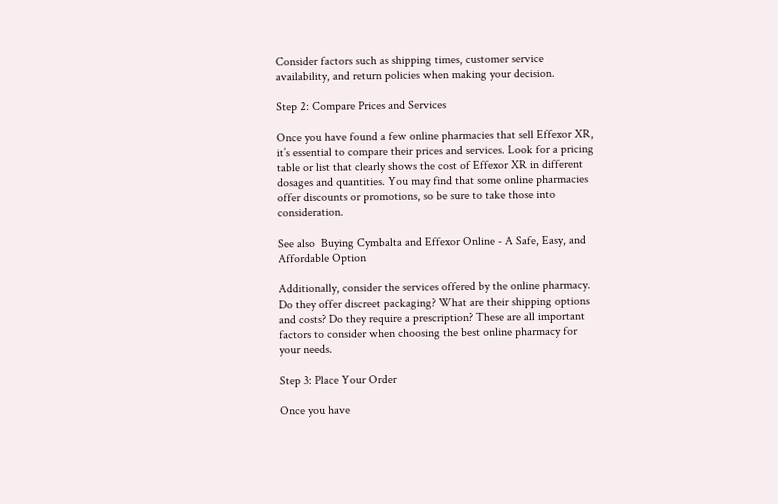Consider factors such as shipping times, customer service availability, and return policies when making your decision.

Step 2: Compare Prices and Services

Once you have found a few online pharmacies that sell Effexor XR, it’s essential to compare their prices and services. Look for a pricing table or list that clearly shows the cost of Effexor XR in different dosages and quantities. You may find that some online pharmacies offer discounts or promotions, so be sure to take those into consideration.

See also  Buying Cymbalta and Effexor Online - A Safe, Easy, and Affordable Option

Additionally, consider the services offered by the online pharmacy. Do they offer discreet packaging? What are their shipping options and costs? Do they require a prescription? These are all important factors to consider when choosing the best online pharmacy for your needs.

Step 3: Place Your Order

Once you have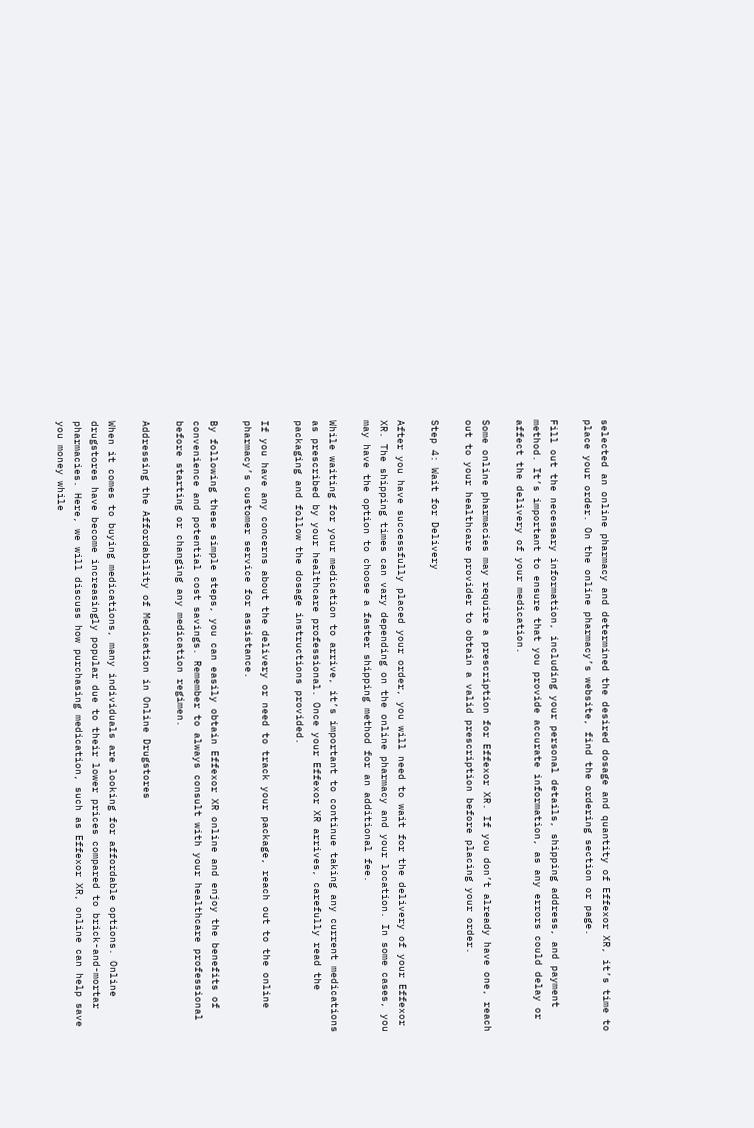selected an online pharmacy and determined the desired dosage and quantity of Effexor XR, it’s time to place your order. On the online pharmacy’s website, find the ordering section or page.

Fill out the necessary information, including your personal details, shipping address, and payment method. It’s important to ensure that you provide accurate information, as any errors could delay or affect the delivery of your medication.

Some online pharmacies may require a prescription for Effexor XR. If you don’t already have one, reach out to your healthcare provider to obtain a valid prescription before placing your order.

Step 4: Wait for Delivery

After you have successfully placed your order, you will need to wait for the delivery of your Effexor XR. The shipping times can vary depending on the online pharmacy and your location. In some cases, you may have the option to choose a faster shipping method for an additional fee.

While waiting for your medication to arrive, it’s important to continue taking any current medications as prescribed by your healthcare professional. Once your Effexor XR arrives, carefully read the packaging and follow the dosage instructions provided.

If you have any concerns about the delivery or need to track your package, reach out to the online pharmacy’s customer service for assistance.

By following these simple steps, you can easily obtain Effexor XR online and enjoy the benefits of convenience and potential cost savings. Remember to always consult with your healthcare professional before starting or changing any medication regimen.

Addressing the Affordability of Medication in Online Drugstores

When it comes to buying medications, many individuals are looking for affordable options. Online drugstores have become increasingly popular due to their lower prices compared to brick-and-mortar pharmacies. Here, we will discuss how purchasing medication, such as Effexor XR, online can help save you money while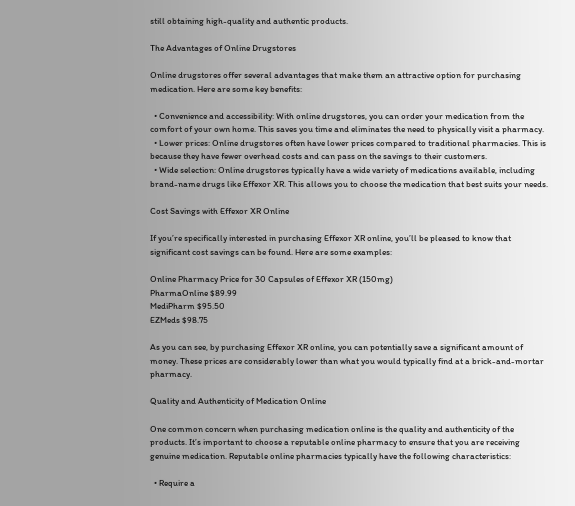still obtaining high-quality and authentic products.

The Advantages of Online Drugstores

Online drugstores offer several advantages that make them an attractive option for purchasing medication. Here are some key benefits:

  • Convenience and accessibility: With online drugstores, you can order your medication from the comfort of your own home. This saves you time and eliminates the need to physically visit a pharmacy.
  • Lower prices: Online drugstores often have lower prices compared to traditional pharmacies. This is because they have fewer overhead costs and can pass on the savings to their customers.
  • Wide selection: Online drugstores typically have a wide variety of medications available, including brand-name drugs like Effexor XR. This allows you to choose the medication that best suits your needs.

Cost Savings with Effexor XR Online

If you’re specifically interested in purchasing Effexor XR online, you’ll be pleased to know that significant cost savings can be found. Here are some examples:

Online Pharmacy Price for 30 Capsules of Effexor XR (150mg)
PharmaOnline $89.99
MediPharm $95.50
EZMeds $98.75

As you can see, by purchasing Effexor XR online, you can potentially save a significant amount of money. These prices are considerably lower than what you would typically find at a brick-and-mortar pharmacy.

Quality and Authenticity of Medication Online

One common concern when purchasing medication online is the quality and authenticity of the products. It’s important to choose a reputable online pharmacy to ensure that you are receiving genuine medication. Reputable online pharmacies typically have the following characteristics:

  • Require a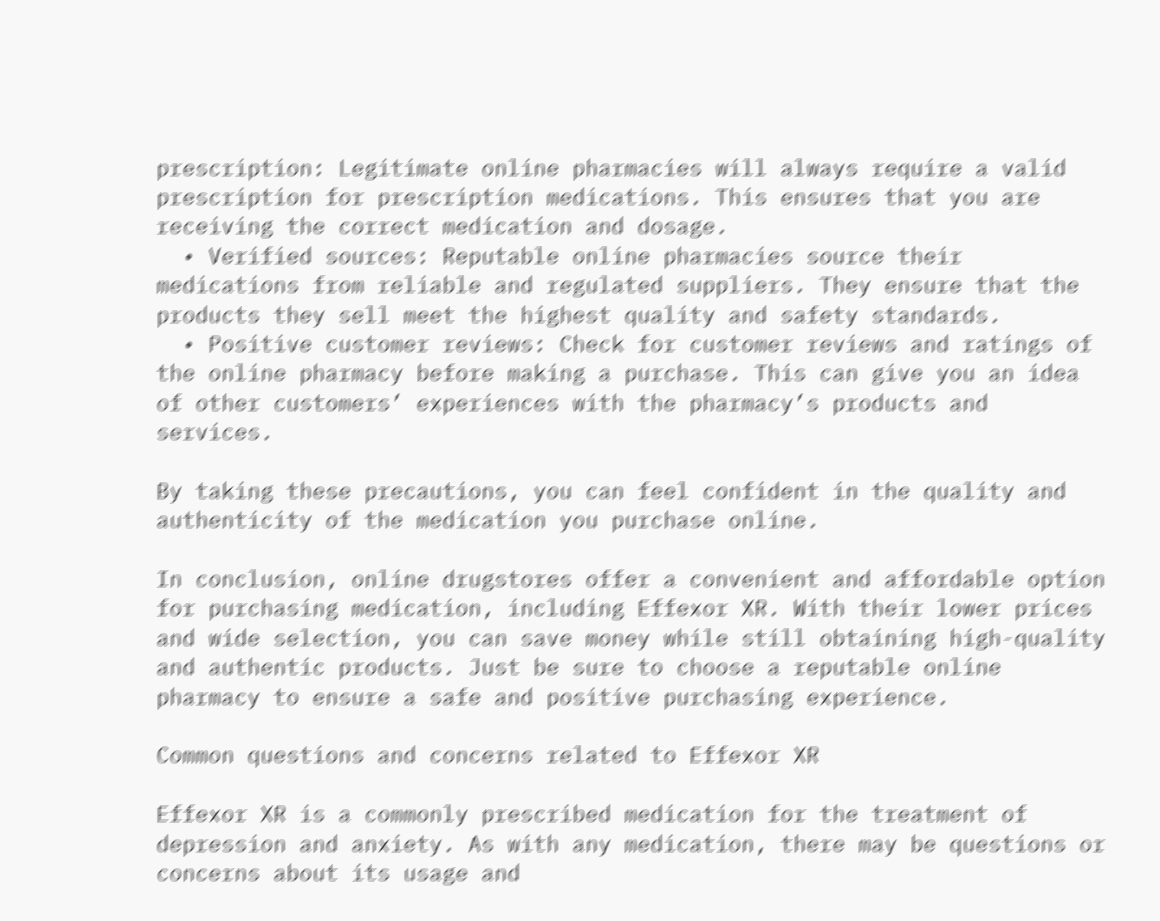prescription: Legitimate online pharmacies will always require a valid prescription for prescription medications. This ensures that you are receiving the correct medication and dosage.
  • Verified sources: Reputable online pharmacies source their medications from reliable and regulated suppliers. They ensure that the products they sell meet the highest quality and safety standards.
  • Positive customer reviews: Check for customer reviews and ratings of the online pharmacy before making a purchase. This can give you an idea of other customers’ experiences with the pharmacy’s products and services.

By taking these precautions, you can feel confident in the quality and authenticity of the medication you purchase online.

In conclusion, online drugstores offer a convenient and affordable option for purchasing medication, including Effexor XR. With their lower prices and wide selection, you can save money while still obtaining high-quality and authentic products. Just be sure to choose a reputable online pharmacy to ensure a safe and positive purchasing experience.

Common questions and concerns related to Effexor XR

Effexor XR is a commonly prescribed medication for the treatment of depression and anxiety. As with any medication, there may be questions or concerns about its usage and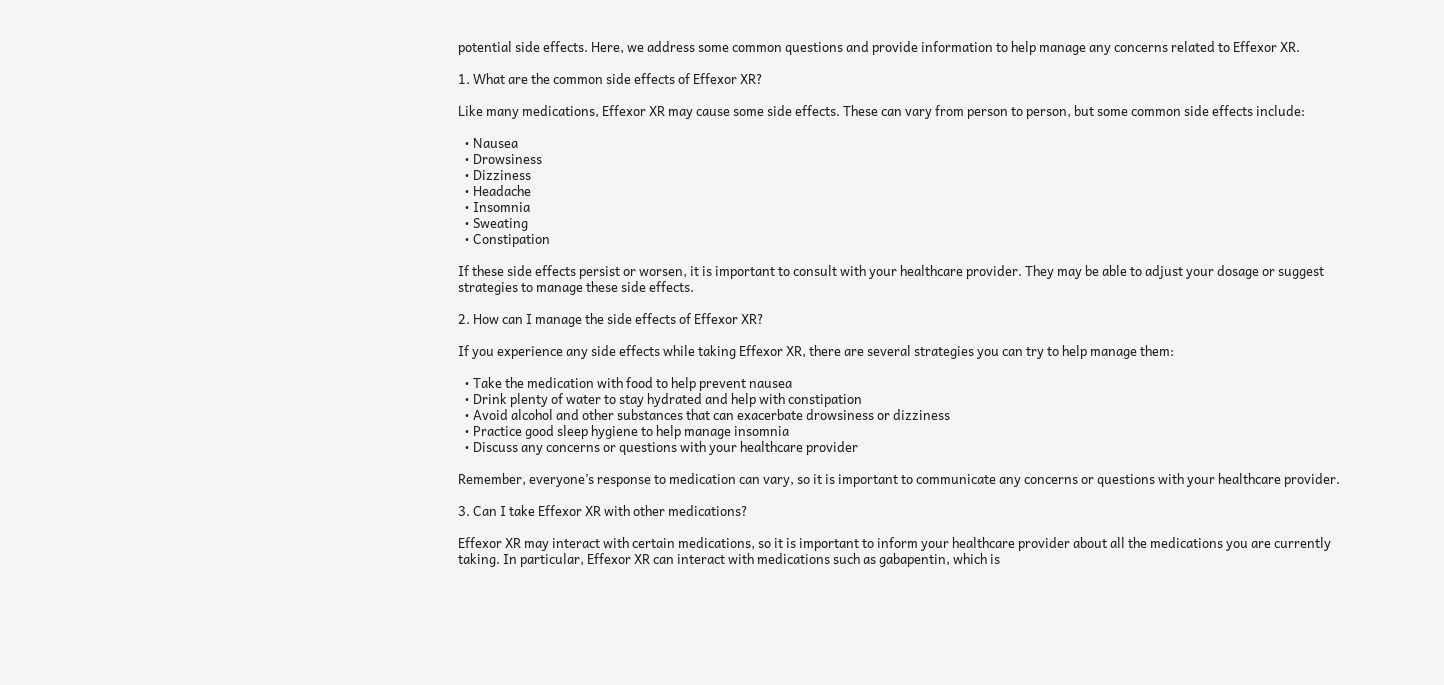potential side effects. Here, we address some common questions and provide information to help manage any concerns related to Effexor XR.

1. What are the common side effects of Effexor XR?

Like many medications, Effexor XR may cause some side effects. These can vary from person to person, but some common side effects include:

  • Nausea
  • Drowsiness
  • Dizziness
  • Headache
  • Insomnia
  • Sweating
  • Constipation

If these side effects persist or worsen, it is important to consult with your healthcare provider. They may be able to adjust your dosage or suggest strategies to manage these side effects.

2. How can I manage the side effects of Effexor XR?

If you experience any side effects while taking Effexor XR, there are several strategies you can try to help manage them:

  • Take the medication with food to help prevent nausea
  • Drink plenty of water to stay hydrated and help with constipation
  • Avoid alcohol and other substances that can exacerbate drowsiness or dizziness
  • Practice good sleep hygiene to help manage insomnia
  • Discuss any concerns or questions with your healthcare provider

Remember, everyone’s response to medication can vary, so it is important to communicate any concerns or questions with your healthcare provider.

3. Can I take Effexor XR with other medications?

Effexor XR may interact with certain medications, so it is important to inform your healthcare provider about all the medications you are currently taking. In particular, Effexor XR can interact with medications such as gabapentin, which is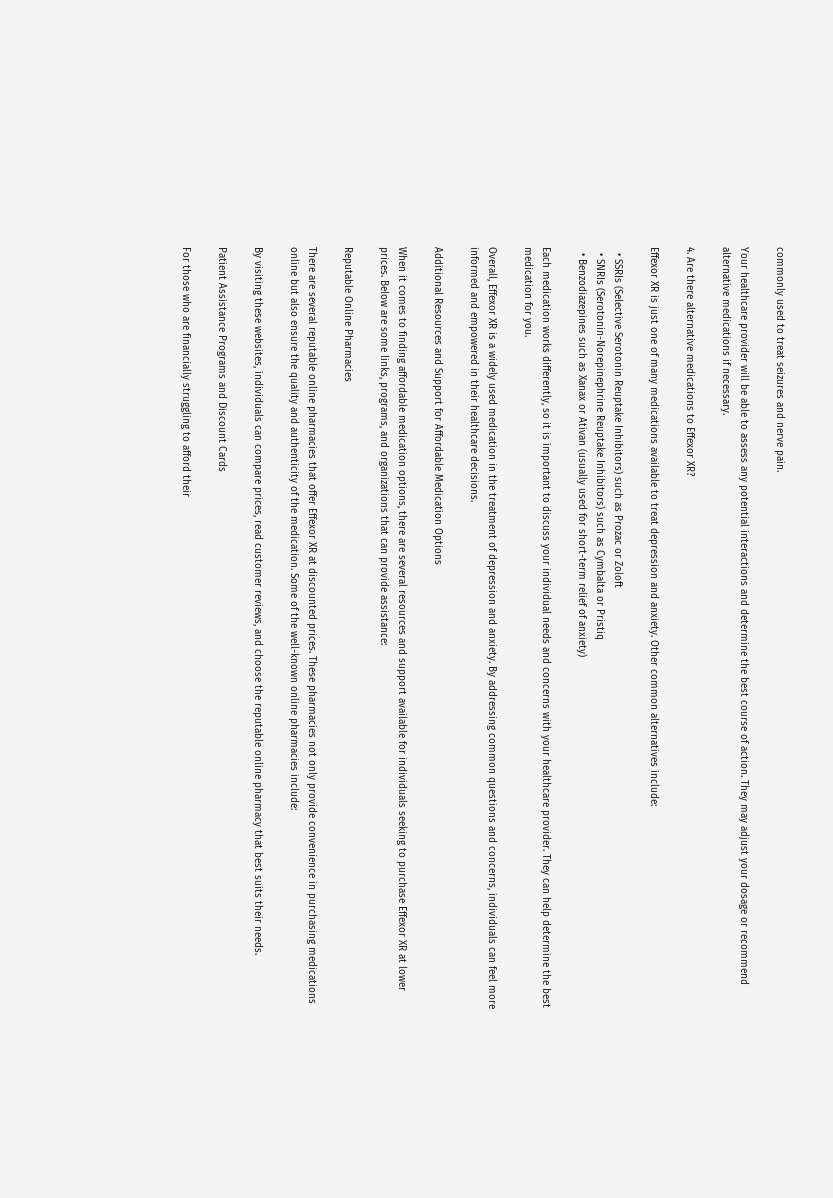commonly used to treat seizures and nerve pain.

Your healthcare provider will be able to assess any potential interactions and determine the best course of action. They may adjust your dosage or recommend alternative medications if necessary.

4. Are there alternative medications to Effexor XR?

Effexor XR is just one of many medications available to treat depression and anxiety. Other common alternatives include:

  • SSRIs (Selective Serotonin Reuptake Inhibitors) such as Prozac or Zoloft
  • SNRIs (Serotonin-Norepinephrine Reuptake Inhibitors) such as Cymbalta or Pristiq
  • Benzodiazepines such as Xanax or Ativan (usually used for short-term relief of anxiety)

Each medication works differently, so it is important to discuss your individual needs and concerns with your healthcare provider. They can help determine the best medication for you.

Overall, Effexor XR is a widely used medication in the treatment of depression and anxiety. By addressing common questions and concerns, individuals can feel more informed and empowered in their healthcare decisions.

Additional Resources and Support for Affordable Medication Options

When it comes to finding affordable medication options, there are several resources and support available for individuals seeking to purchase Effexor XR at lower prices. Below are some links, programs, and organizations that can provide assistance:

Reputable Online Pharmacies

There are several reputable online pharmacies that offer Effexor XR at discounted prices. These pharmacies not only provide convenience in purchasing medications online but also ensure the quality and authenticity of the medication. Some of the well-known online pharmacies include:

By visiting these websites, individuals can compare prices, read customer reviews, and choose the reputable online pharmacy that best suits their needs.

Patient Assistance Programs and Discount Cards

For those who are financially struggling to afford their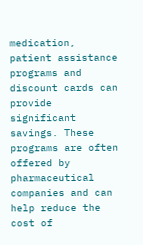medication, patient assistance programs and discount cards can provide significant savings. These programs are often offered by pharmaceutical companies and can help reduce the cost of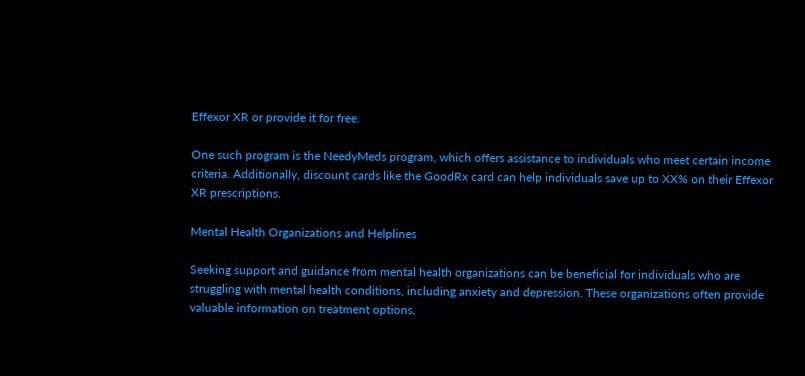Effexor XR or provide it for free.

One such program is the NeedyMeds program, which offers assistance to individuals who meet certain income criteria. Additionally, discount cards like the GoodRx card can help individuals save up to XX% on their Effexor XR prescriptions.

Mental Health Organizations and Helplines

Seeking support and guidance from mental health organizations can be beneficial for individuals who are struggling with mental health conditions, including anxiety and depression. These organizations often provide valuable information on treatment options,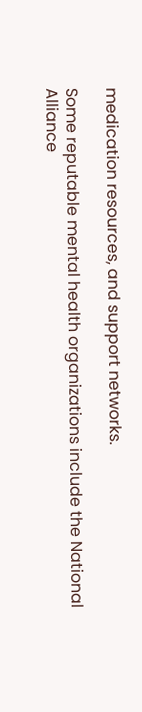medication resources, and support networks.

Some reputable mental health organizations include the National Alliance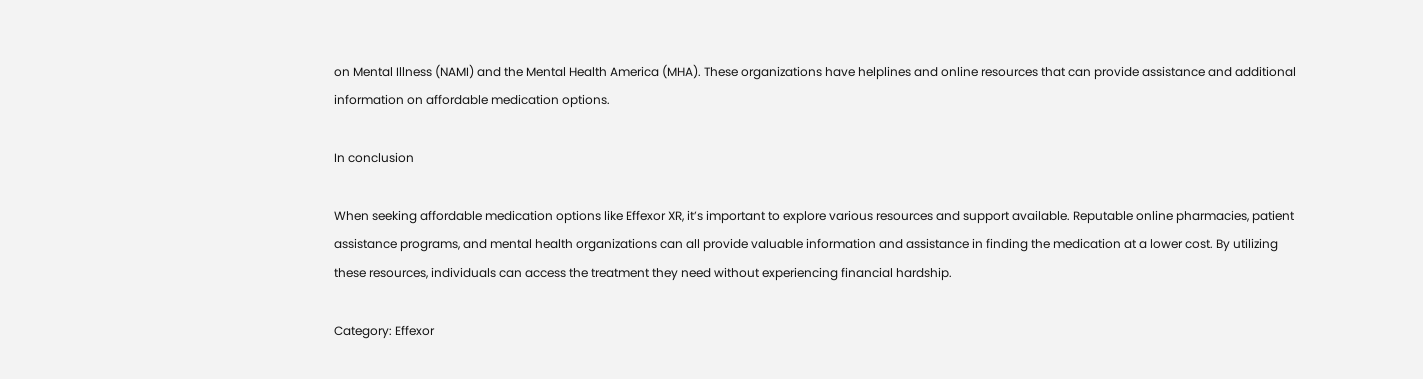on Mental Illness (NAMI) and the Mental Health America (MHA). These organizations have helplines and online resources that can provide assistance and additional information on affordable medication options.

In conclusion

When seeking affordable medication options like Effexor XR, it’s important to explore various resources and support available. Reputable online pharmacies, patient assistance programs, and mental health organizations can all provide valuable information and assistance in finding the medication at a lower cost. By utilizing these resources, individuals can access the treatment they need without experiencing financial hardship.

Category: Effexor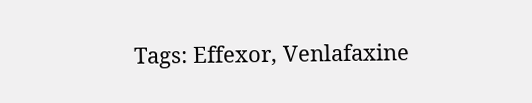Tags: Effexor, Venlafaxine